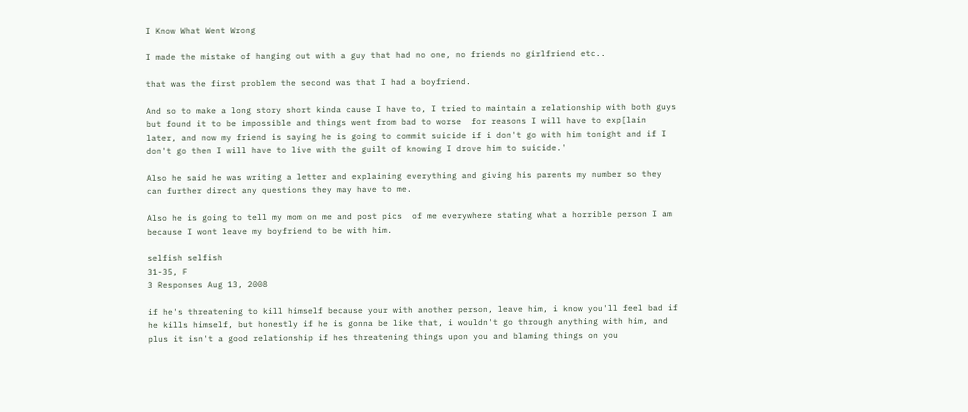I Know What Went Wrong

I made the mistake of hanging out with a guy that had no one, no friends no girlfriend etc..

that was the first problem the second was that I had a boyfriend.

And so to make a long story short kinda cause I have to, I tried to maintain a relationship with both guys but found it to be impossible and things went from bad to worse  for reasons I will have to exp[lain later, and now my friend is saying he is going to commit suicide if i don't go with him tonight and if I don't go then I will have to live with the guilt of knowing I drove him to suicide.'

Also he said he was writing a letter and explaining everything and giving his parents my number so they  can further direct any questions they may have to me.

Also he is going to tell my mom on me and post pics  of me everywhere stating what a horrible person I am because I wont leave my boyfriend to be with him.

selfish selfish
31-35, F
3 Responses Aug 13, 2008

if he's threatening to kill himself because your with another person, leave him, i know you'll feel bad if he kills himself, but honestly if he is gonna be like that, i wouldn't go through anything with him, and plus it isn't a good relationship if hes threatening things upon you and blaming things on you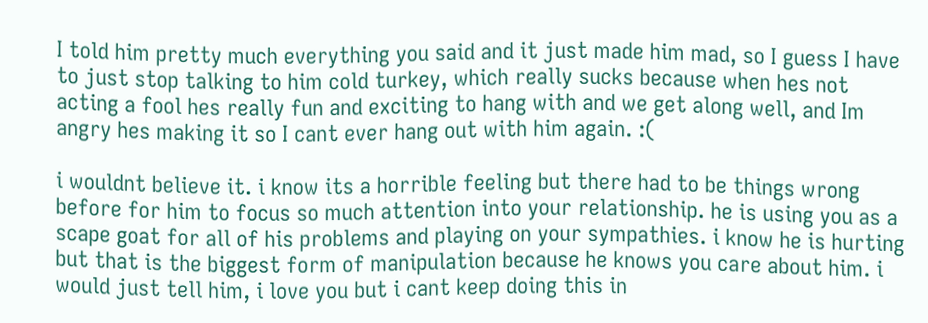I told him pretty much everything you said and it just made him mad, so I guess I have to just stop talking to him cold turkey, which really sucks because when hes not acting a fool hes really fun and exciting to hang with and we get along well, and Im angry hes making it so I cant ever hang out with him again. :(

i wouldnt believe it. i know its a horrible feeling but there had to be things wrong before for him to focus so much attention into your relationship. he is using you as a scape goat for all of his problems and playing on your sympathies. i know he is hurting but that is the biggest form of manipulation because he knows you care about him. i would just tell him, i love you but i cant keep doing this in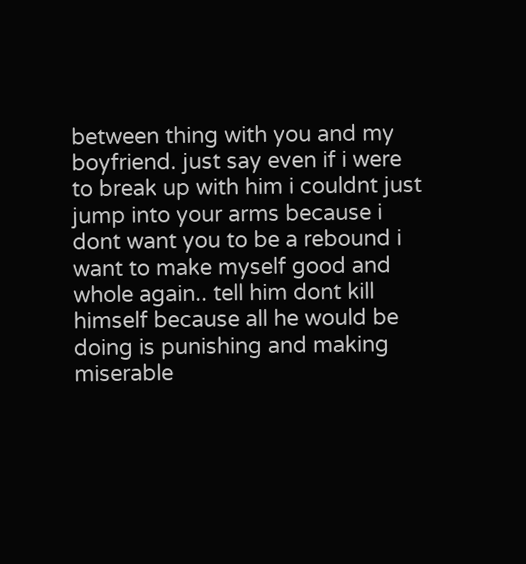between thing with you and my boyfriend. just say even if i were to break up with him i couldnt just jump into your arms because i dont want you to be a rebound i want to make myself good and whole again.. tell him dont kill himself because all he would be doing is punishing and making miserable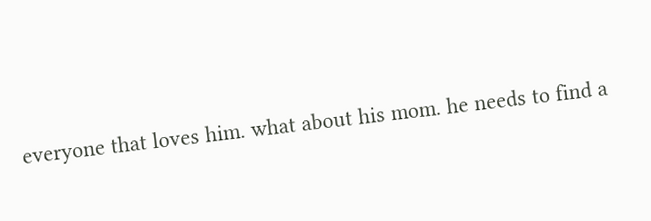everyone that loves him. what about his mom. he needs to find a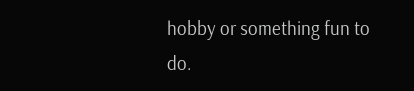hobby or something fun to do.